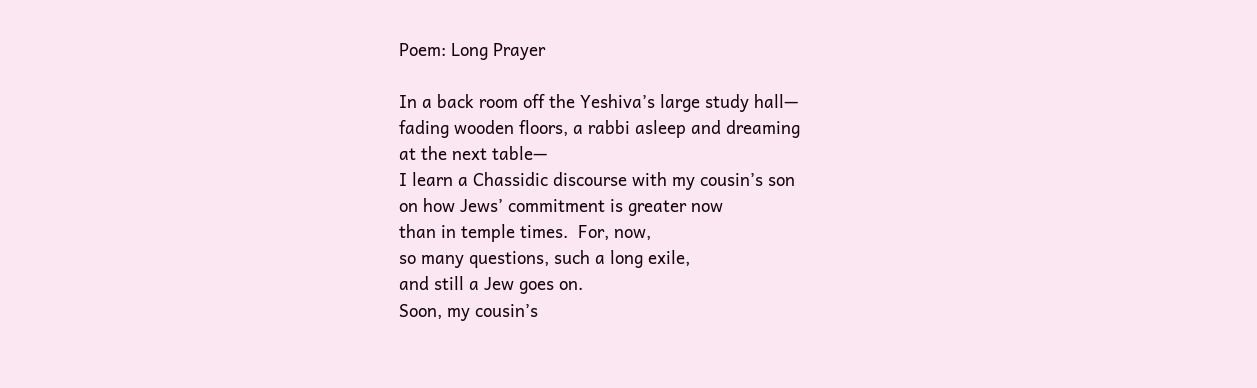Poem: Long Prayer

In a back room off the Yeshiva’s large study hall—
fading wooden floors, a rabbi asleep and dreaming
at the next table—
I learn a Chassidic discourse with my cousin’s son
on how Jews’ commitment is greater now
than in temple times.  For, now,
so many questions, such a long exile,
and still a Jew goes on.
Soon, my cousin’s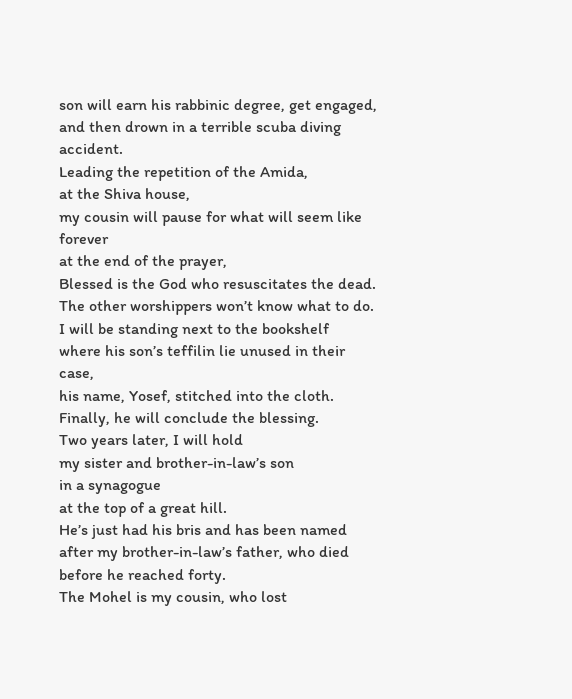son will earn his rabbinic degree, get engaged,
and then drown in a terrible scuba diving accident.
Leading the repetition of the Amida,
at the Shiva house,
my cousin will pause for what will seem like forever
at the end of the prayer,
Blessed is the God who resuscitates the dead.
The other worshippers won’t know what to do.
I will be standing next to the bookshelf
where his son’s teffilin lie unused in their case,
his name, Yosef, stitched into the cloth.
Finally, he will conclude the blessing.
Two years later, I will hold
my sister and brother-in-law’s son
in a synagogue
at the top of a great hill.
He’s just had his bris and has been named
after my brother-in-law’s father, who died
before he reached forty.
The Mohel is my cousin, who lost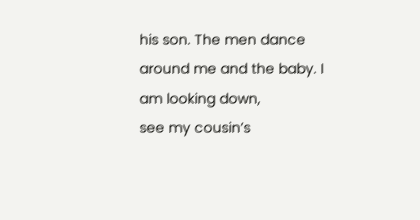his son. The men dance
around me and the baby. I am looking down,
see my cousin’s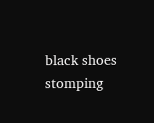black shoes stomping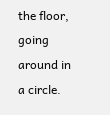the floor,
going around in a circle.